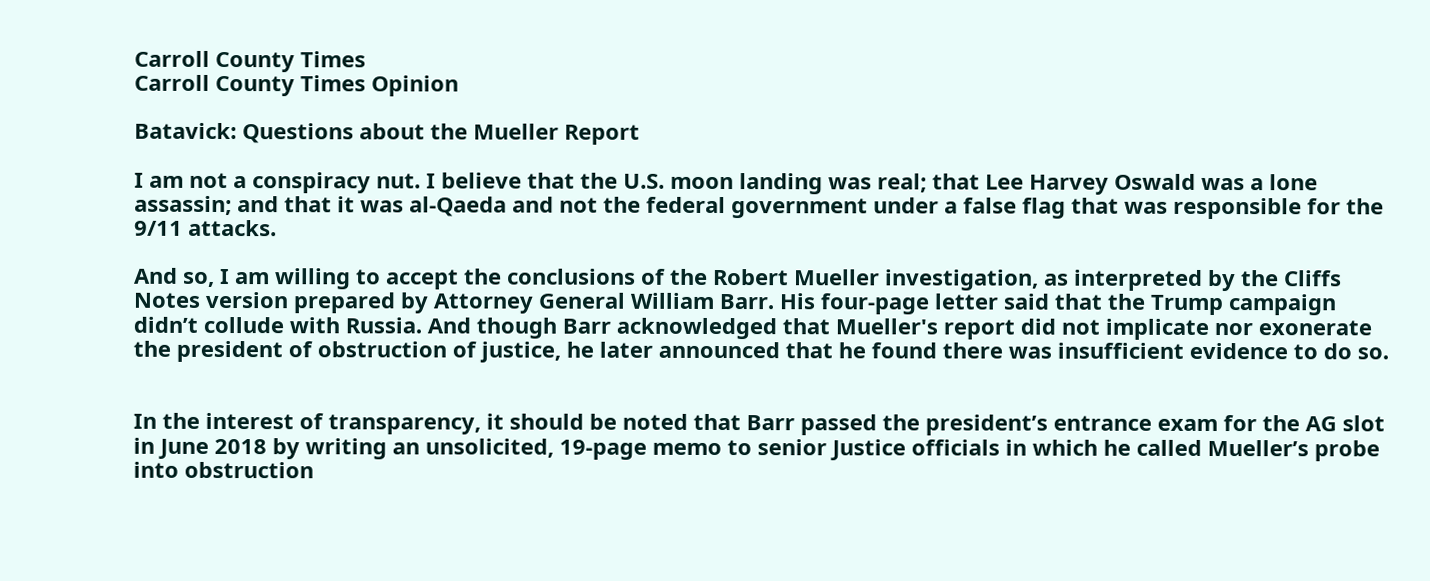Carroll County Times
Carroll County Times Opinion

Batavick: Questions about the Mueller Report

I am not a conspiracy nut. I believe that the U.S. moon landing was real; that Lee Harvey Oswald was a lone assassin; and that it was al-Qaeda and not the federal government under a false flag that was responsible for the 9/11 attacks.

And so, I am willing to accept the conclusions of the Robert Mueller investigation, as interpreted by the Cliffs Notes version prepared by Attorney General William Barr. His four-page letter said that the Trump campaign didn’t collude with Russia. And though Barr acknowledged that Mueller's report did not implicate nor exonerate the president of obstruction of justice, he later announced that he found there was insufficient evidence to do so.


In the interest of transparency, it should be noted that Barr passed the president’s entrance exam for the AG slot in June 2018 by writing an unsolicited, 19-page memo to senior Justice officials in which he called Mueller’s probe into obstruction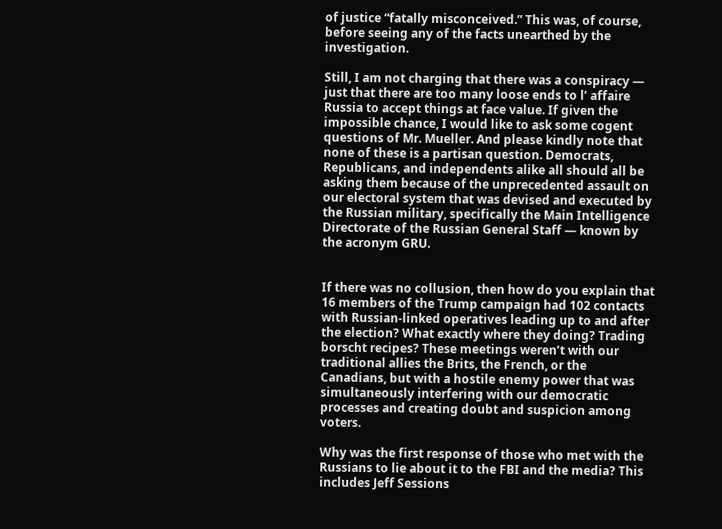of justice “fatally misconceived.” This was, of course, before seeing any of the facts unearthed by the investigation.

Still, I am not charging that there was a conspiracy — just that there are too many loose ends to l’ affaire Russia to accept things at face value. If given the impossible chance, I would like to ask some cogent questions of Mr. Mueller. And please kindly note that none of these is a partisan question. Democrats, Republicans, and independents alike all should all be asking them because of the unprecedented assault on our electoral system that was devised and executed by the Russian military, specifically the Main Intelligence Directorate of the Russian General Staff — known by the acronym GRU.


If there was no collusion, then how do you explain that 16 members of the Trump campaign had 102 contacts with Russian-linked operatives leading up to and after the election? What exactly where they doing? Trading borscht recipes? These meetings weren’t with our traditional allies the Brits, the French, or the Canadians, but with a hostile enemy power that was simultaneously interfering with our democratic processes and creating doubt and suspicion among voters.

Why was the first response of those who met with the Russians to lie about it to the FBI and the media? This includes Jeff Sessions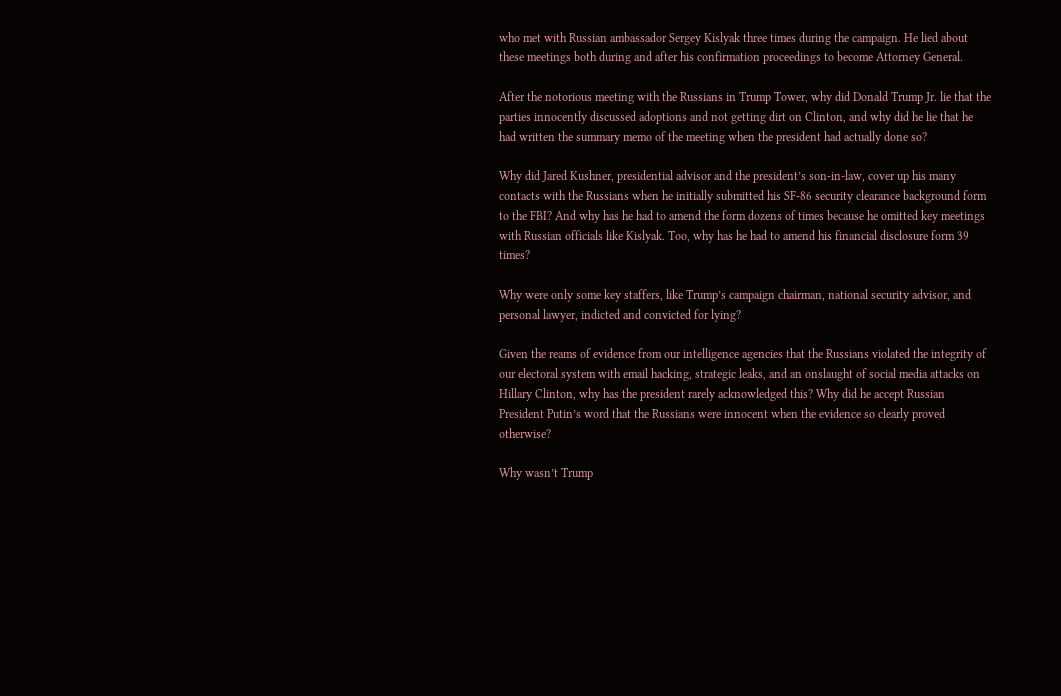who met with Russian ambassador Sergey Kislyak three times during the campaign. He lied about these meetings both during and after his confirmation proceedings to become Attorney General.

After the notorious meeting with the Russians in Trump Tower, why did Donald Trump Jr. lie that the parties innocently discussed adoptions and not getting dirt on Clinton, and why did he lie that he had written the summary memo of the meeting when the president had actually done so?

Why did Jared Kushner, presidential advisor and the president’s son-in-law, cover up his many contacts with the Russians when he initially submitted his SF-86 security clearance background form to the FBI? And why has he had to amend the form dozens of times because he omitted key meetings with Russian officials like Kislyak. Too, why has he had to amend his financial disclosure form 39 times?

Why were only some key staffers, like Trump’s campaign chairman, national security advisor, and personal lawyer, indicted and convicted for lying?

Given the reams of evidence from our intelligence agencies that the Russians violated the integrity of our electoral system with email hacking, strategic leaks, and an onslaught of social media attacks on Hillary Clinton, why has the president rarely acknowledged this? Why did he accept Russian President Putin’s word that the Russians were innocent when the evidence so clearly proved otherwise?

Why wasn’t Trump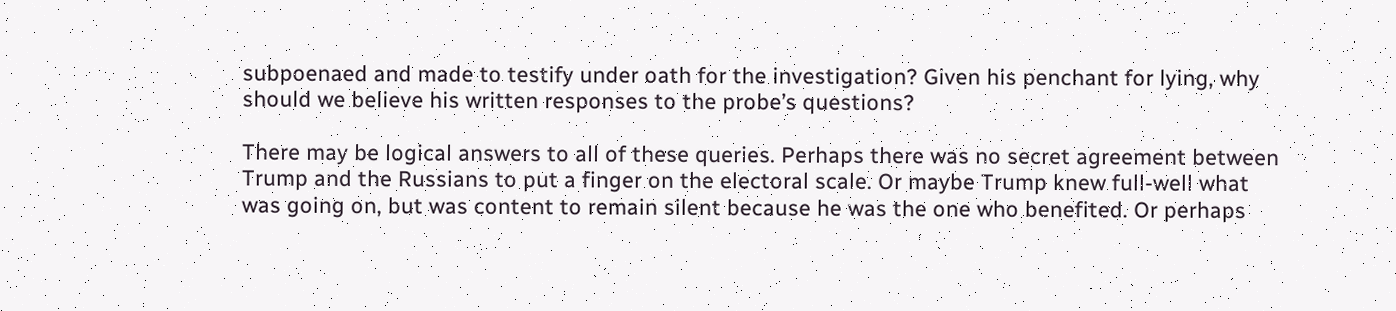subpoenaed and made to testify under oath for the investigation? Given his penchant for lying, why should we believe his written responses to the probe’s questions?

There may be logical answers to all of these queries. Perhaps there was no secret agreement between Trump and the Russians to put a finger on the electoral scale. Or maybe Trump knew full-well what was going on, but was content to remain silent because he was the one who benefited. Or perhaps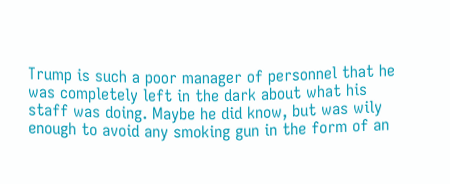Trump is such a poor manager of personnel that he was completely left in the dark about what his staff was doing. Maybe he did know, but was wily enough to avoid any smoking gun in the form of an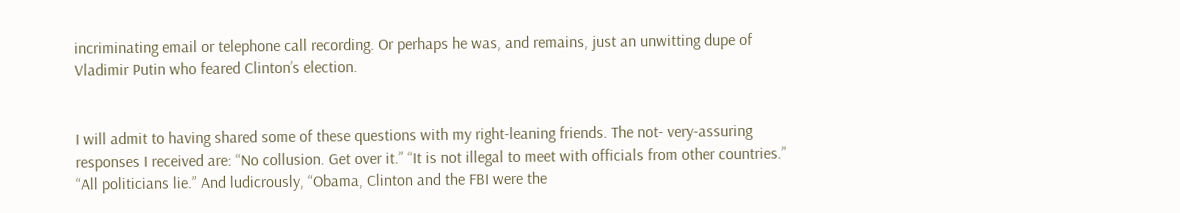incriminating email or telephone call recording. Or perhaps he was, and remains, just an unwitting dupe of Vladimir Putin who feared Clinton’s election.


I will admit to having shared some of these questions with my right-leaning friends. The not- very-assuring responses I received are: “No collusion. Get over it.” “It is not illegal to meet with officials from other countries.” “All politicians lie.” And ludicrously, “Obama, Clinton and the FBI were the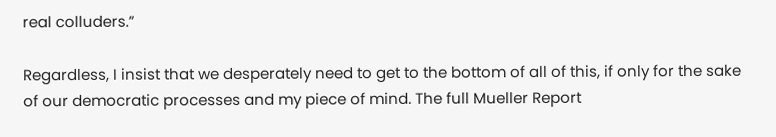real colluders.”

Regardless, I insist that we desperately need to get to the bottom of all of this, if only for the sake of our democratic processes and my piece of mind. The full Mueller Report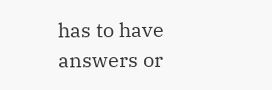has to have answers or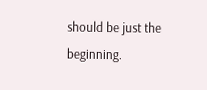should be just the beginning.